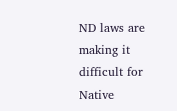ND laws are making it difficult for Native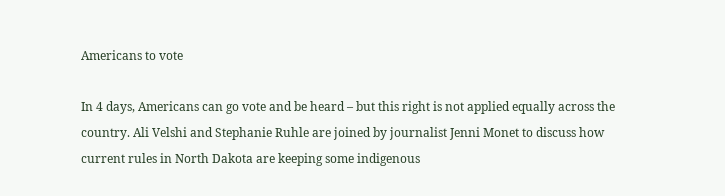Americans to vote

In 4 days, Americans can go vote and be heard – but this right is not applied equally across the country. Ali Velshi and Stephanie Ruhle are joined by journalist Jenni Monet to discuss how current rules in North Dakota are keeping some indigenous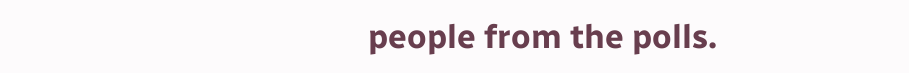people from the polls.